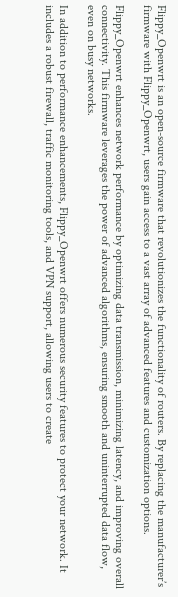Flippy_Openwrt is an open-source firmware that revolutionizes the functionality of routers. By replacing the manufacturer’s firmware with Flippy_Openwrt, users gain access to a vast array of advanced features and customization options.

Flippy_Openwrt enhances network performance by optimizing data transmission, minimizing latency, and improving overall connectivity. This firmware leverages the power of advanced algorithms, ensuring smooth and uninterrupted data flow, even on busy networks.

In addition to performance enhancements, Flippy_Openwrt offers numerous security features to protect your network. It includes a robust firewall, traffic monitoring tools, and VPN support, allowing users to create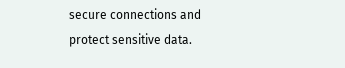secure connections and protect sensitive data.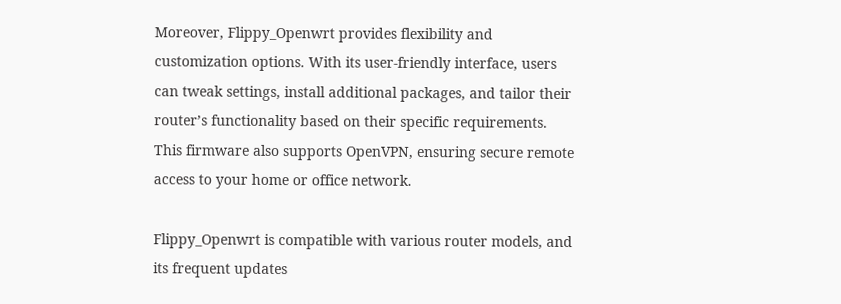Moreover, Flippy_Openwrt provides flexibility and customization options. With its user-friendly interface, users can tweak settings, install additional packages, and tailor their router’s functionality based on their specific requirements. This firmware also supports OpenVPN, ensuring secure remote access to your home or office network.

Flippy_Openwrt is compatible with various router models, and its frequent updates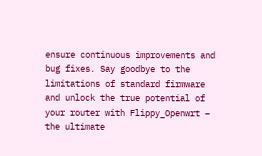ensure continuous improvements and bug fixes. Say goodbye to the limitations of standard firmware and unlock the true potential of your router with Flippy_Openwrt – the ultimate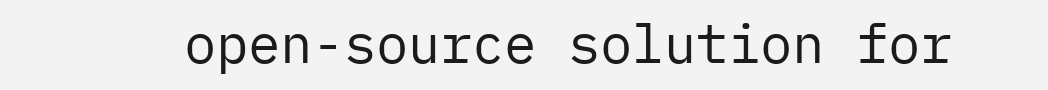open-source solution for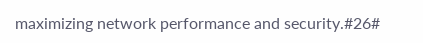maximizing network performance and security.#26#